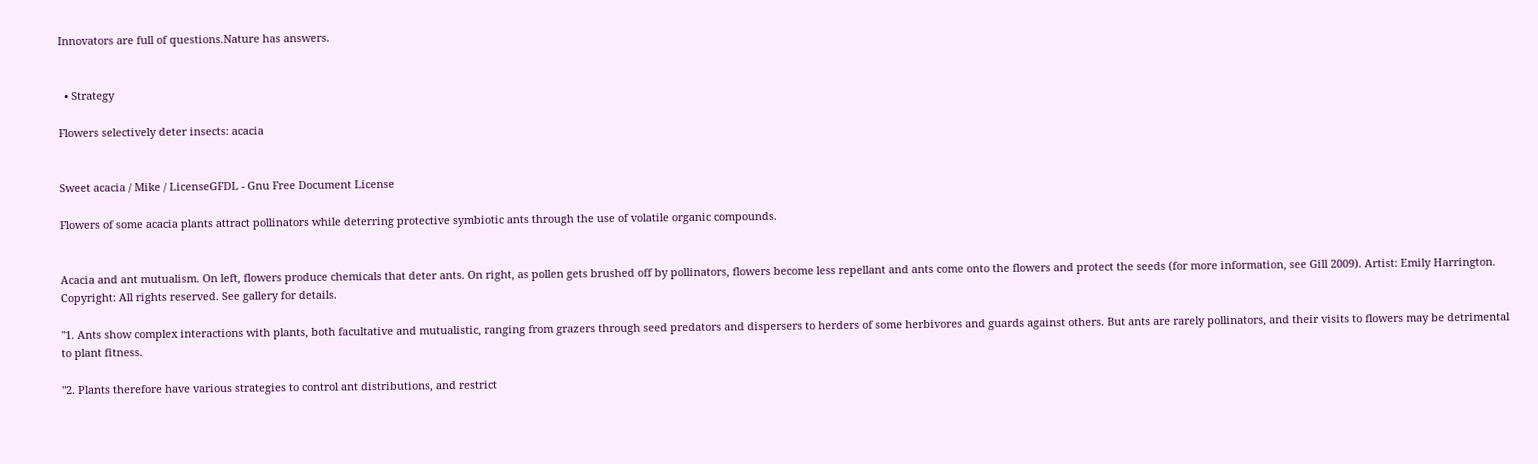Innovators are full of questions.Nature has answers.


  • Strategy

Flowers selectively deter insects: acacia


Sweet acacia / Mike / LicenseGFDL - Gnu Free Document License

Flowers of some acacia plants attract pollinators while deterring protective symbiotic ants through the use of volatile organic compounds.


Acacia and ant mutualism. On left, flowers produce chemicals that deter ants. On right, as pollen gets brushed off by pollinators, flowers become less repellant and ants come onto the flowers and protect the seeds (for more information, see Gill 2009). Artist: Emily Harrington. Copyright: All rights reserved. See gallery for details.

"1. Ants show complex interactions with plants, both facultative and mutualistic, ranging from grazers through seed predators and dispersers to herders of some herbivores and guards against others. But ants are rarely pollinators, and their visits to flowers may be detrimental to plant fitness.

"2. Plants therefore have various strategies to control ant distributions, and restrict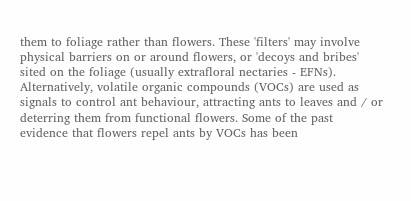them to foliage rather than flowers. These 'filters' may involve physical barriers on or around flowers, or 'decoys and bribes' sited on the foliage (usually extrafloral nectaries - EFNs). Alternatively, volatile organic compounds (VOCs) are used as signals to control ant behaviour, attracting ants to leaves and ⁄ or deterring them from functional flowers. Some of the past evidence that flowers repel ants by VOCs has been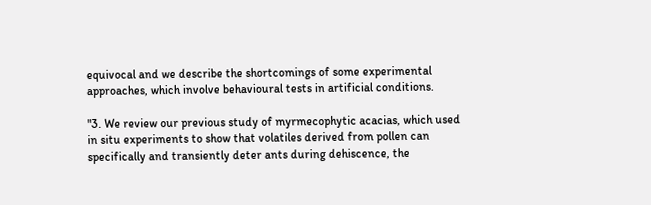equivocal and we describe the shortcomings of some experimental approaches, which involve behavioural tests in artificial conditions.

"3. We review our previous study of myrmecophytic acacias, which used in situ experiments to show that volatiles derived from pollen can specifically and transiently deter ants during dehiscence, the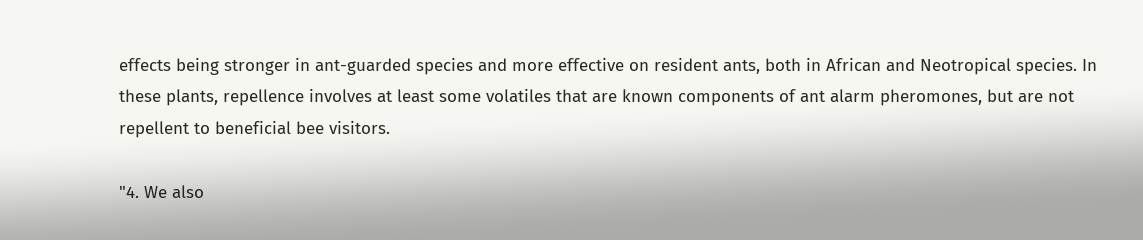effects being stronger in ant-guarded species and more effective on resident ants, both in African and Neotropical species. In these plants, repellence involves at least some volatiles that are known components of ant alarm pheromones, but are not repellent to beneficial bee visitors.

"4. We also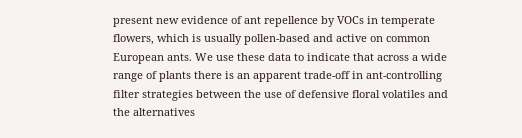present new evidence of ant repellence by VOCs in temperate flowers, which is usually pollen-based and active on common European ants. We use these data to indicate that across a wide range of plants there is an apparent trade-off in ant-controlling filter strategies between the use of defensive floral volatiles and the alternatives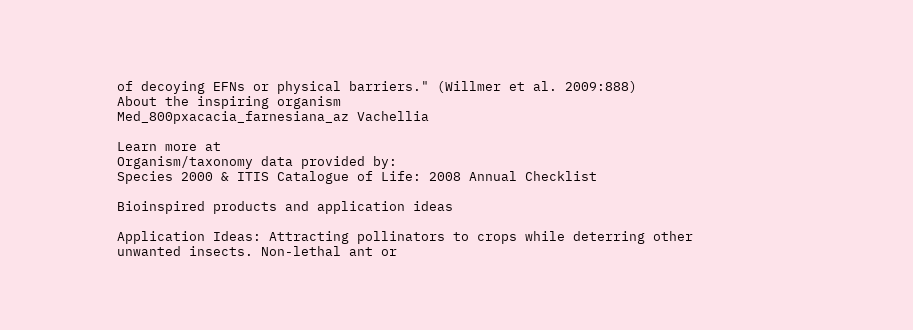of decoying EFNs or physical barriers." (Willmer et al. 2009:888)
About the inspiring organism
Med_800pxacacia_farnesiana_az Vachellia

Learn more at
Organism/taxonomy data provided by:
Species 2000 & ITIS Catalogue of Life: 2008 Annual Checklist

Bioinspired products and application ideas

Application Ideas: Attracting pollinators to crops while deterring other unwanted insects. Non-lethal ant or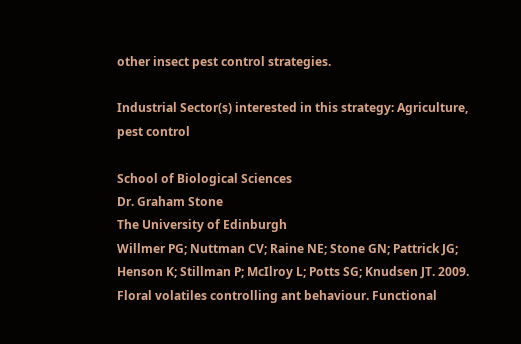other insect pest control strategies.

Industrial Sector(s) interested in this strategy: Agriculture, pest control

School of Biological Sciences
Dr. Graham Stone
The University of Edinburgh
Willmer PG; Nuttman CV; Raine NE; Stone GN; Pattrick JG; Henson K; Stillman P; McIlroy L; Potts SG; Knudsen JT. 2009. Floral volatiles controlling ant behaviour. Functional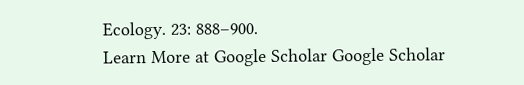Ecology. 23: 888–900.
Learn More at Google Scholar Google Scholar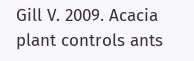Gill V. 2009. Acacia plant controls ants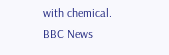with chemical. BBC News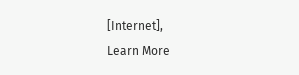[Internet],
Learn More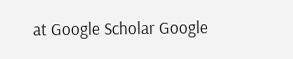at Google Scholar Google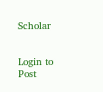Scholar


Login to Post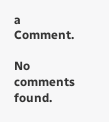a Comment.

No comments found.